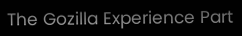The Gozilla Experience Part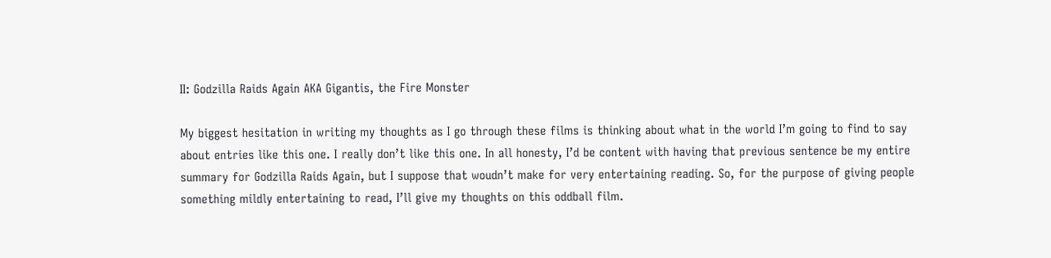II: Godzilla Raids Again AKA Gigantis, the Fire Monster

My biggest hesitation in writing my thoughts as I go through these films is thinking about what in the world I’m going to find to say about entries like this one. I really don’t like this one. In all honesty, I’d be content with having that previous sentence be my entire summary for Godzilla Raids Again, but I suppose that woudn’t make for very entertaining reading. So, for the purpose of giving people  something mildly entertaining to read, I’ll give my thoughts on this oddball film.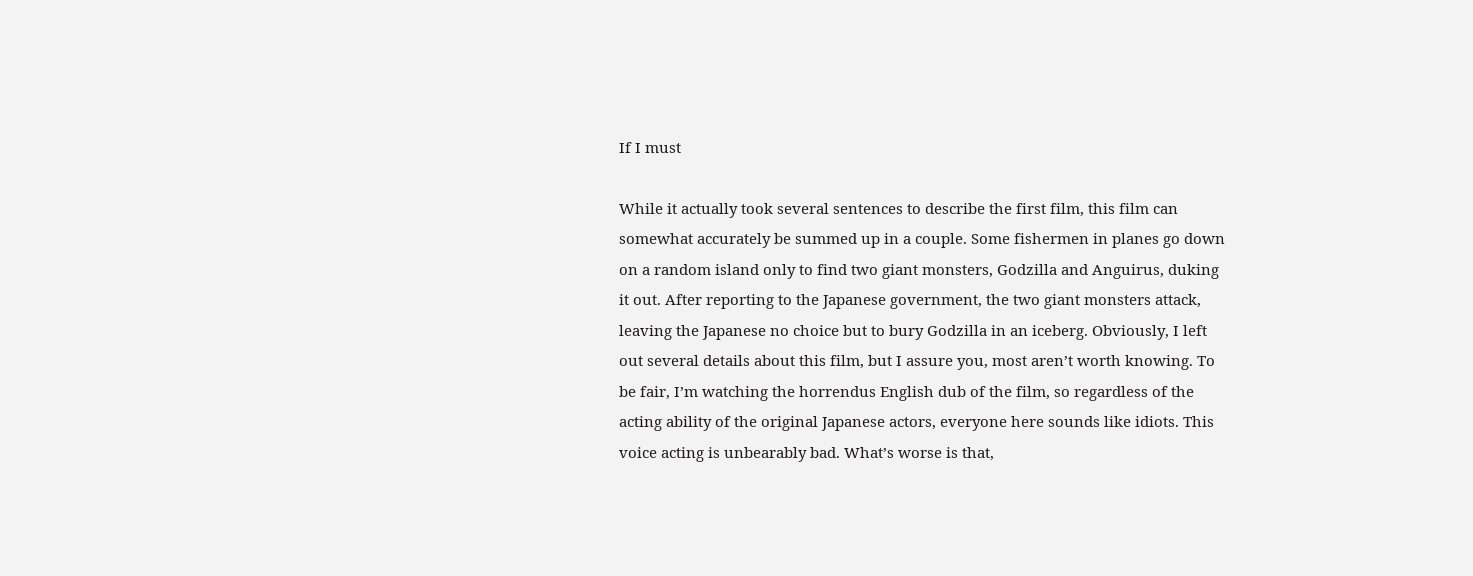If I must

While it actually took several sentences to describe the first film, this film can somewhat accurately be summed up in a couple. Some fishermen in planes go down on a random island only to find two giant monsters, Godzilla and Anguirus, duking it out. After reporting to the Japanese government, the two giant monsters attack, leaving the Japanese no choice but to bury Godzilla in an iceberg. Obviously, I left out several details about this film, but I assure you, most aren’t worth knowing. To be fair, I’m watching the horrendus English dub of the film, so regardless of the acting ability of the original Japanese actors, everyone here sounds like idiots. This voice acting is unbearably bad. What’s worse is that,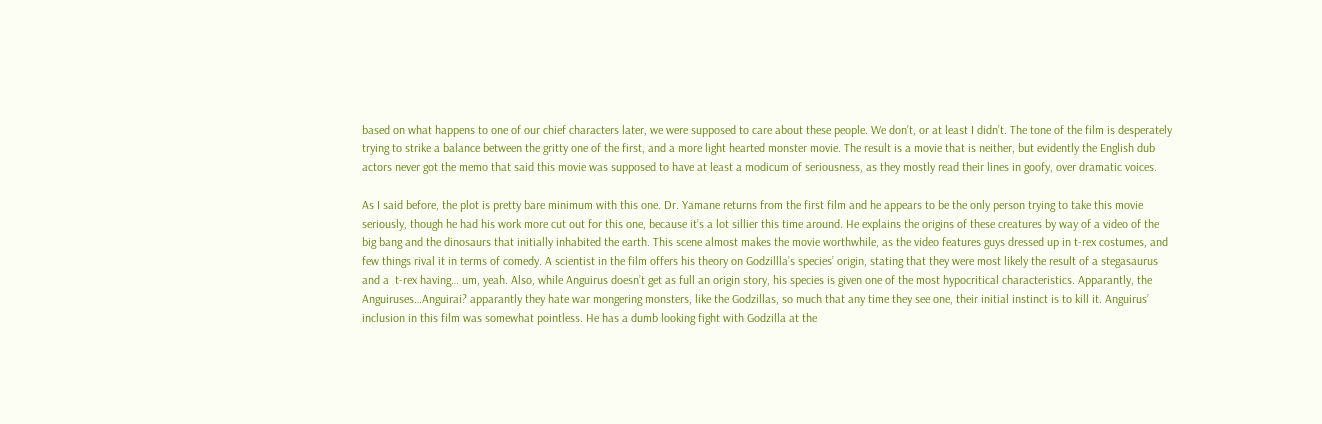based on what happens to one of our chief characters later, we were supposed to care about these people. We don’t, or at least I didn’t. The tone of the film is desperately trying to strike a balance between the gritty one of the first, and a more light hearted monster movie. The result is a movie that is neither, but evidently the English dub actors never got the memo that said this movie was supposed to have at least a modicum of seriousness, as they mostly read their lines in goofy, over dramatic voices.

As I said before, the plot is pretty bare minimum with this one. Dr. Yamane returns from the first film and he appears to be the only person trying to take this movie seriously, though he had his work more cut out for this one, because it’s a lot sillier this time around. He explains the origins of these creatures by way of a video of the big bang and the dinosaurs that initially inhabited the earth. This scene almost makes the movie worthwhile, as the video features guys dressed up in t-rex costumes, and few things rival it in terms of comedy. A scientist in the film offers his theory on Godzillla’s species’ origin, stating that they were most likely the result of a stegasaurus and a  t-rex having… um, yeah. Also, while Anguirus doesn’t get as full an origin story, his species is given one of the most hypocritical characteristics. Apparantly, the Anguiruses…Anguirai? apparantly they hate war mongering monsters, like the Godzillas, so much that any time they see one, their initial instinct is to kill it. Anguirus’ inclusion in this film was somewhat pointless. He has a dumb looking fight with Godzilla at the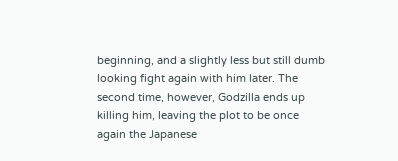beginning, and a slightly less but still dumb looking fight again with him later. The second time, however, Godzilla ends up killing him, leaving the plot to be once again the Japanese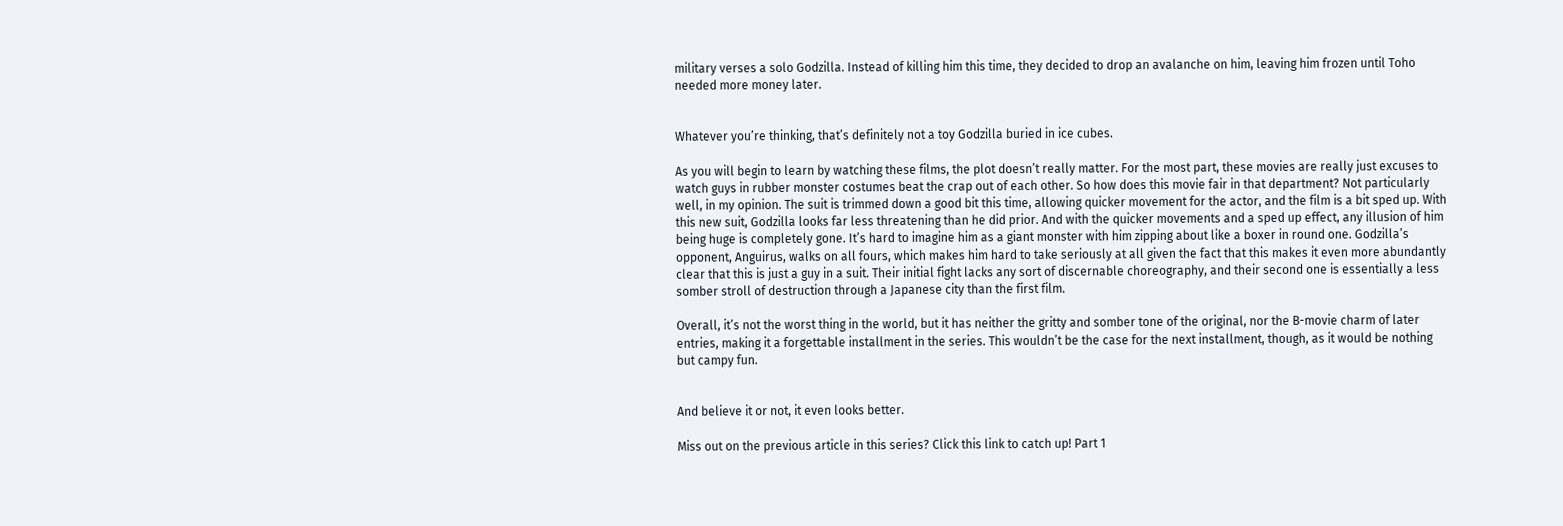military verses a solo Godzilla. Instead of killing him this time, they decided to drop an avalanche on him, leaving him frozen until Toho needed more money later.


Whatever you’re thinking, that’s definitely not a toy Godzilla buried in ice cubes.

As you will begin to learn by watching these films, the plot doesn’t really matter. For the most part, these movies are really just excuses to watch guys in rubber monster costumes beat the crap out of each other. So how does this movie fair in that department? Not particularly well, in my opinion. The suit is trimmed down a good bit this time, allowing quicker movement for the actor, and the film is a bit sped up. With this new suit, Godzilla looks far less threatening than he did prior. And with the quicker movements and a sped up effect, any illusion of him being huge is completely gone. It’s hard to imagine him as a giant monster with him zipping about like a boxer in round one. Godzilla’s opponent, Anguirus, walks on all fours, which makes him hard to take seriously at all given the fact that this makes it even more abundantly clear that this is just a guy in a suit. Their initial fight lacks any sort of discernable choreography, and their second one is essentially a less somber stroll of destruction through a Japanese city than the first film.

Overall, it’s not the worst thing in the world, but it has neither the gritty and somber tone of the original, nor the B-movie charm of later entries, making it a forgettable installment in the series. This wouldn’t be the case for the next installment, though, as it would be nothing but campy fun.


And believe it or not, it even looks better.

Miss out on the previous article in this series? Click this link to catch up! Part 1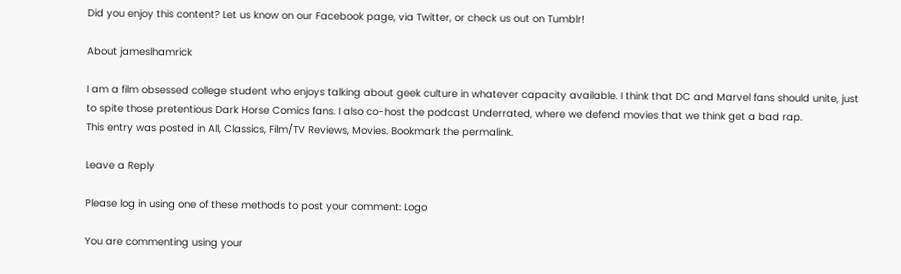Did you enjoy this content? Let us know on our Facebook page, via Twitter, or check us out on Tumblr!

About jameslhamrick

I am a film obsessed college student who enjoys talking about geek culture in whatever capacity available. I think that DC and Marvel fans should unite, just to spite those pretentious Dark Horse Comics fans. I also co-host the podcast Underrated, where we defend movies that we think get a bad rap.
This entry was posted in All, Classics, Film/TV Reviews, Movies. Bookmark the permalink.

Leave a Reply

Please log in using one of these methods to post your comment: Logo

You are commenting using your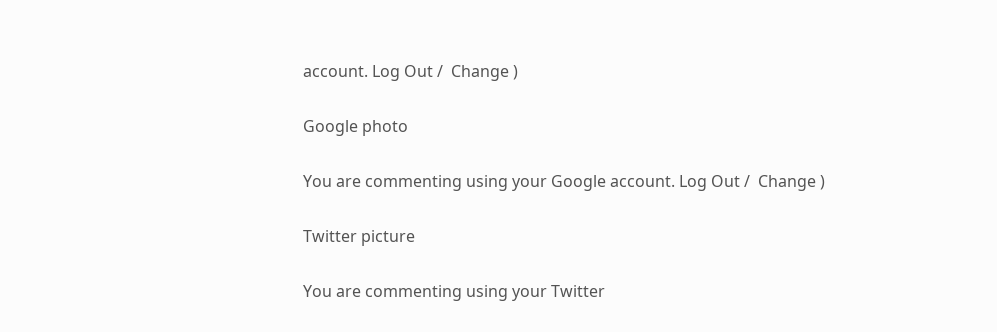account. Log Out /  Change )

Google photo

You are commenting using your Google account. Log Out /  Change )

Twitter picture

You are commenting using your Twitter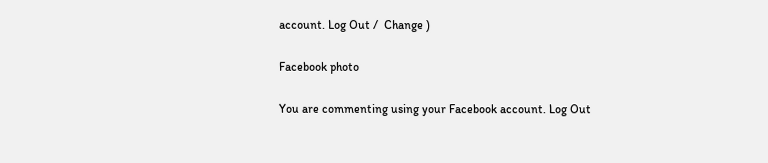account. Log Out /  Change )

Facebook photo

You are commenting using your Facebook account. Log Out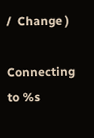/  Change )

Connecting to %s